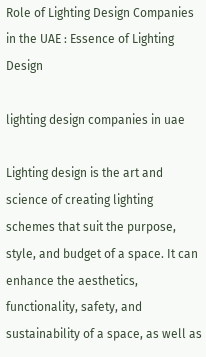Role of Lighting Design Companies in the UAE : Essence of Lighting Design

lighting design companies in uae

Lighting design is the art and science of creating lighting schemes that suit the purpose, style, and budget of a space. It can enhance the aesthetics, functionality, safety, and sustainability of a space, as well as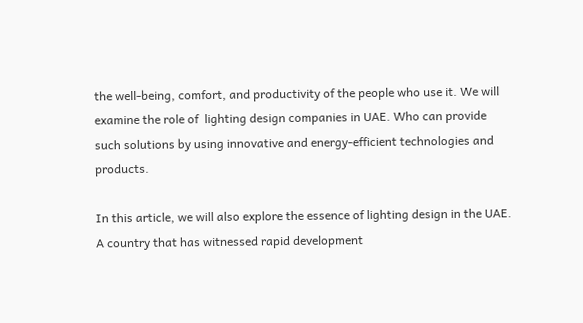the well-being, comfort, and productivity of the people who use it. We will examine the role of  lighting design companies in UAE. Who can provide such solutions by using innovative and energy-efficient technologies and products.

In this article, we will also explore the essence of lighting design in the UAE. A country that has witnessed rapid development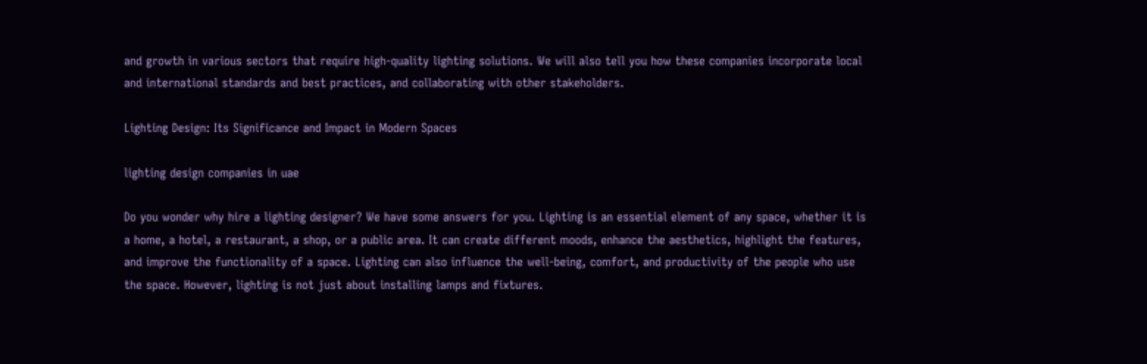and growth in various sectors that require high-quality lighting solutions. We will also tell you how these companies incorporate local and international standards and best practices, and collaborating with other stakeholders.

Lighting Design: Its Significance and Impact in Modern Spaces

lighting design companies in uae

Do you wonder why hire a lighting designer? We have some answers for you. Lighting is an essential element of any space, whether it is a home, a hotel, a restaurant, a shop, or a public area. It can create different moods, enhance the aesthetics, highlight the features, and improve the functionality of a space. Lighting can also influence the well-being, comfort, and productivity of the people who use the space. However, lighting is not just about installing lamps and fixtures.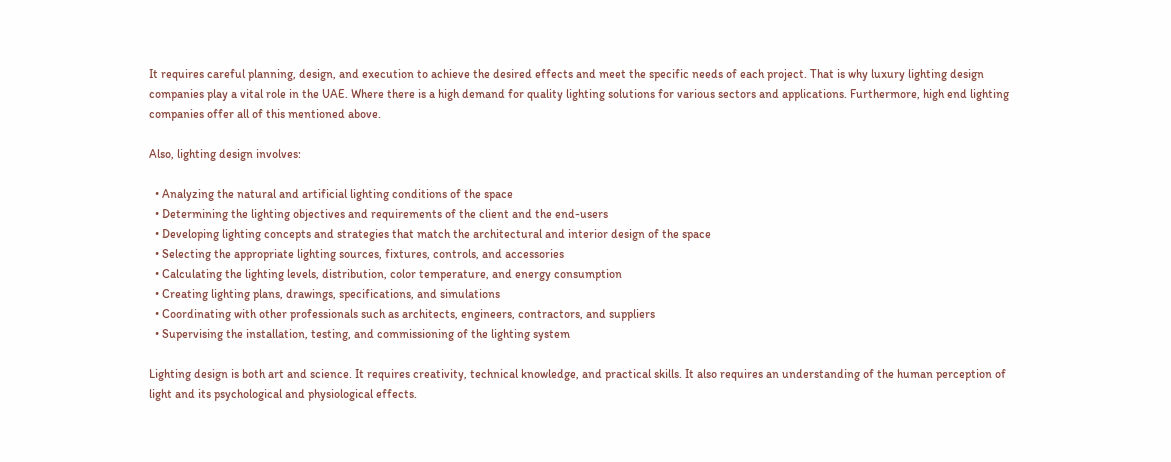It requires careful planning, design, and execution to achieve the desired effects and meet the specific needs of each project. That is why luxury lighting design companies play a vital role in the UAE. Where there is a high demand for quality lighting solutions for various sectors and applications. Furthermore, high end lighting companies offer all of this mentioned above.

Also, lighting design involves:

  • Analyzing the natural and artificial lighting conditions of the space
  • Determining the lighting objectives and requirements of the client and the end-users
  • Developing lighting concepts and strategies that match the architectural and interior design of the space
  • Selecting the appropriate lighting sources, fixtures, controls, and accessories
  • Calculating the lighting levels, distribution, color temperature, and energy consumption
  • Creating lighting plans, drawings, specifications, and simulations
  • Coordinating with other professionals such as architects, engineers, contractors, and suppliers
  • Supervising the installation, testing, and commissioning of the lighting system

Lighting design is both art and science. It requires creativity, technical knowledge, and practical skills. It also requires an understanding of the human perception of light and its psychological and physiological effects.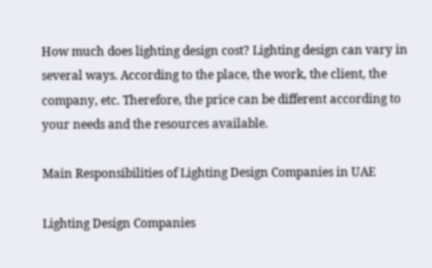How much does lighting design cost? Lighting design can vary in several ways. According to the place, the work, the client, the company, etc. Therefore, the price can be different according to your needs and the resources available.

Main Responsibilities of Lighting Design Companies in UAE

Lighting Design Companies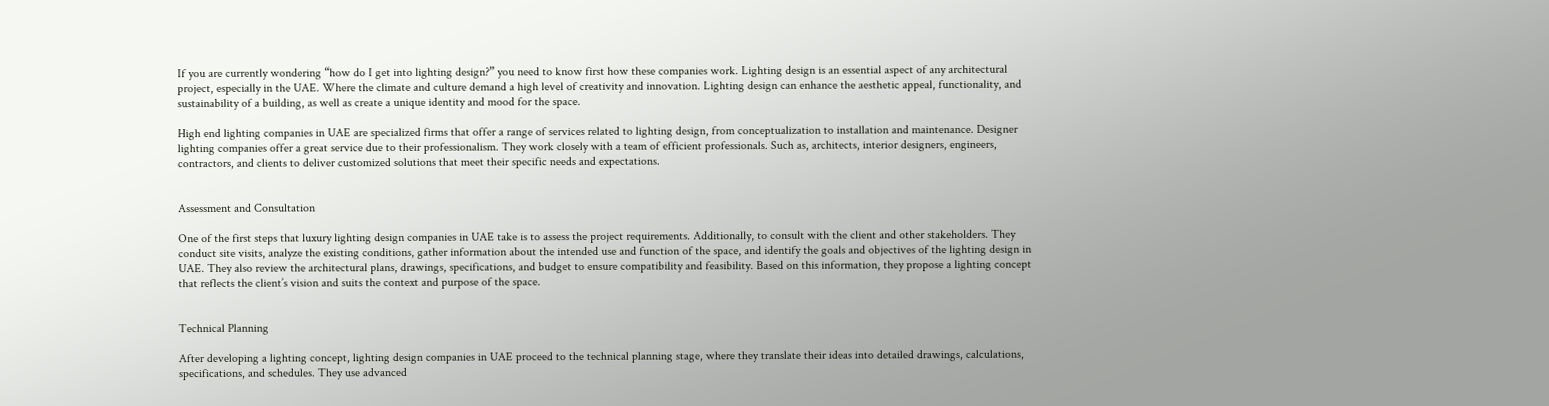If you are currently wondering “how do I get into lighting design?” you need to know first how these companies work. Lighting design is an essential aspect of any architectural project, especially in the UAE. Where the climate and culture demand a high level of creativity and innovation. Lighting design can enhance the aesthetic appeal, functionality, and sustainability of a building, as well as create a unique identity and mood for the space.

High end lighting companies in UAE are specialized firms that offer a range of services related to lighting design, from conceptualization to installation and maintenance. Designer lighting companies offer a great service due to their professionalism. They work closely with a team of efficient professionals. Such as, architects, interior designers, engineers, contractors, and clients to deliver customized solutions that meet their specific needs and expectations.


Assessment and Consultation

One of the first steps that luxury lighting design companies in UAE take is to assess the project requirements. Additionally, to consult with the client and other stakeholders. They conduct site visits, analyze the existing conditions, gather information about the intended use and function of the space, and identify the goals and objectives of the lighting design in UAE. They also review the architectural plans, drawings, specifications, and budget to ensure compatibility and feasibility. Based on this information, they propose a lighting concept that reflects the client’s vision and suits the context and purpose of the space.


Technical Planning

After developing a lighting concept, lighting design companies in UAE proceed to the technical planning stage, where they translate their ideas into detailed drawings, calculations, specifications, and schedules. They use advanced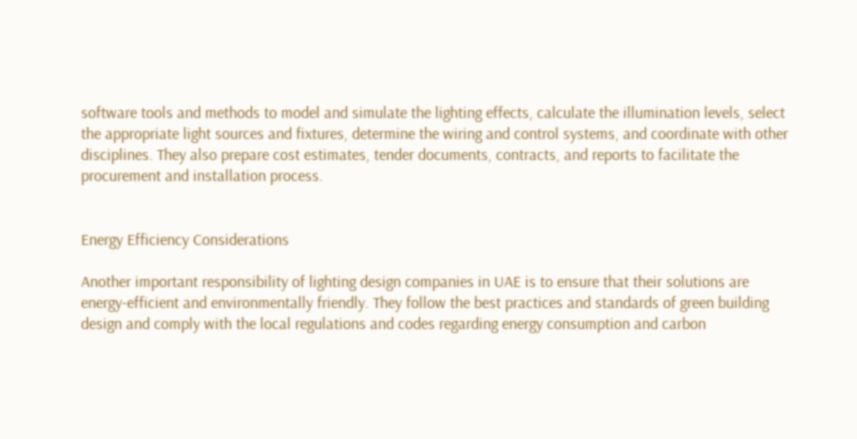software tools and methods to model and simulate the lighting effects, calculate the illumination levels, select the appropriate light sources and fixtures, determine the wiring and control systems, and coordinate with other disciplines. They also prepare cost estimates, tender documents, contracts, and reports to facilitate the procurement and installation process.


Energy Efficiency Considerations

Another important responsibility of lighting design companies in UAE is to ensure that their solutions are energy-efficient and environmentally friendly. They follow the best practices and standards of green building design and comply with the local regulations and codes regarding energy consumption and carbon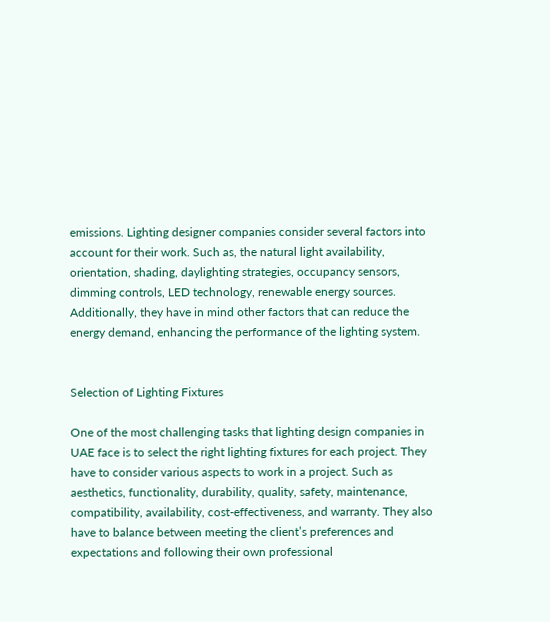emissions. Lighting designer companies consider several factors into account for their work. Such as, the natural light availability, orientation, shading, daylighting strategies, occupancy sensors, dimming controls, LED technology, renewable energy sources. Additionally, they have in mind other factors that can reduce the energy demand, enhancing the performance of the lighting system.


Selection of Lighting Fixtures

One of the most challenging tasks that lighting design companies in UAE face is to select the right lighting fixtures for each project. They have to consider various aspects to work in a project. Such as aesthetics, functionality, durability, quality, safety, maintenance, compatibility, availability, cost-effectiveness, and warranty. They also have to balance between meeting the client’s preferences and expectations and following their own professional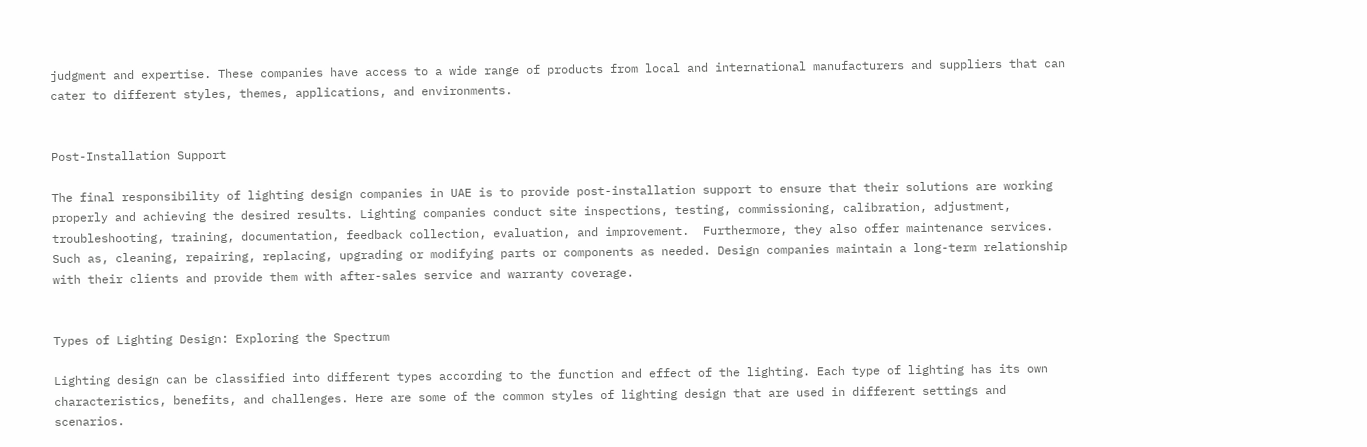judgment and expertise. These companies have access to a wide range of products from local and international manufacturers and suppliers that can cater to different styles, themes, applications, and environments.


Post-Installation Support

The final responsibility of lighting design companies in UAE is to provide post-installation support to ensure that their solutions are working properly and achieving the desired results. Lighting companies conduct site inspections, testing, commissioning, calibration, adjustment, troubleshooting, training, documentation, feedback collection, evaluation, and improvement.  Furthermore, they also offer maintenance services. Such as, cleaning, repairing, replacing, upgrading or modifying parts or components as needed. Design companies maintain a long-term relationship with their clients and provide them with after-sales service and warranty coverage.


Types of Lighting Design: Exploring the Spectrum

Lighting design can be classified into different types according to the function and effect of the lighting. Each type of lighting has its own characteristics, benefits, and challenges. Here are some of the common styles of lighting design that are used in different settings and scenarios.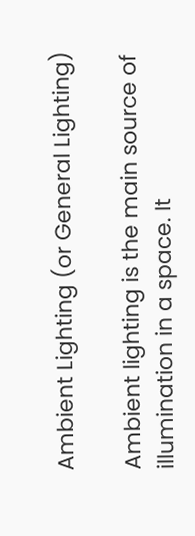Ambient Lighting (or General Lighting)

Ambient lighting is the main source of illumination in a space. It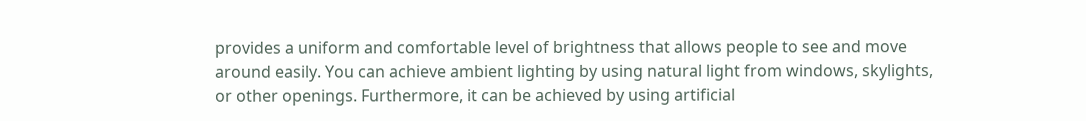provides a uniform and comfortable level of brightness that allows people to see and move around easily. You can achieve ambient lighting by using natural light from windows, skylights, or other openings. Furthermore, it can be achieved by using artificial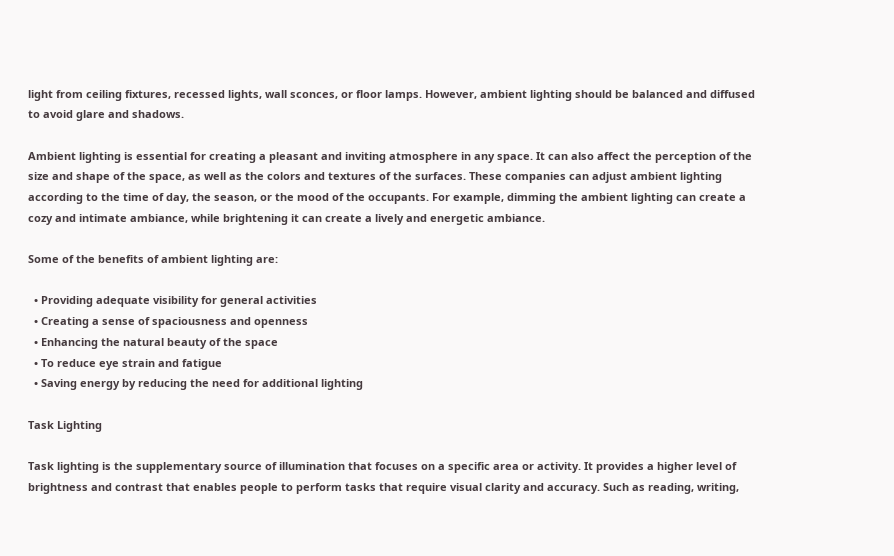light from ceiling fixtures, recessed lights, wall sconces, or floor lamps. However, ambient lighting should be balanced and diffused to avoid glare and shadows.

Ambient lighting is essential for creating a pleasant and inviting atmosphere in any space. It can also affect the perception of the size and shape of the space, as well as the colors and textures of the surfaces. These companies can adjust ambient lighting according to the time of day, the season, or the mood of the occupants. For example, dimming the ambient lighting can create a cozy and intimate ambiance, while brightening it can create a lively and energetic ambiance.

Some of the benefits of ambient lighting are:

  • Providing adequate visibility for general activities
  • Creating a sense of spaciousness and openness
  • Enhancing the natural beauty of the space
  • To reduce eye strain and fatigue
  • Saving energy by reducing the need for additional lighting

Task Lighting

Task lighting is the supplementary source of illumination that focuses on a specific area or activity. It provides a higher level of brightness and contrast that enables people to perform tasks that require visual clarity and accuracy. Such as reading, writing,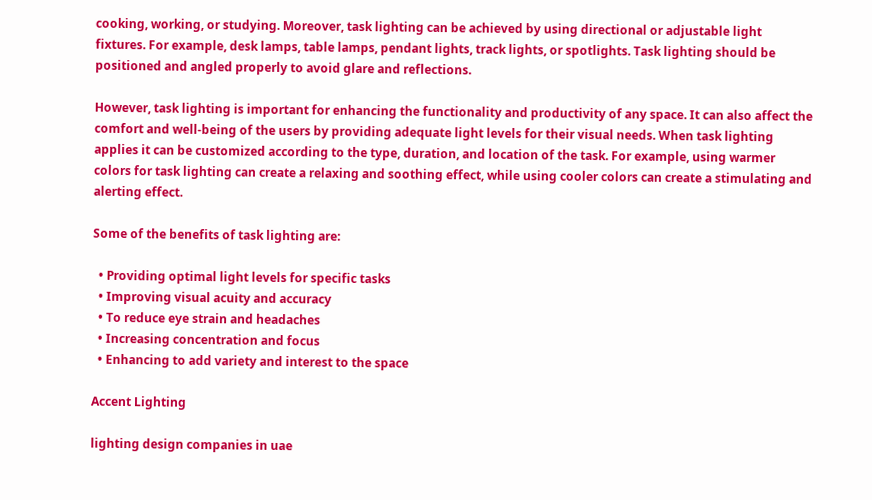cooking, working, or studying. Moreover, task lighting can be achieved by using directional or adjustable light fixtures. For example, desk lamps, table lamps, pendant lights, track lights, or spotlights. Task lighting should be positioned and angled properly to avoid glare and reflections.

However, task lighting is important for enhancing the functionality and productivity of any space. It can also affect the comfort and well-being of the users by providing adequate light levels for their visual needs. When task lighting applies it can be customized according to the type, duration, and location of the task. For example, using warmer colors for task lighting can create a relaxing and soothing effect, while using cooler colors can create a stimulating and alerting effect.

Some of the benefits of task lighting are:

  • Providing optimal light levels for specific tasks
  • Improving visual acuity and accuracy
  • To reduce eye strain and headaches
  • Increasing concentration and focus
  • Enhancing to add variety and interest to the space

Accent Lighting

lighting design companies in uae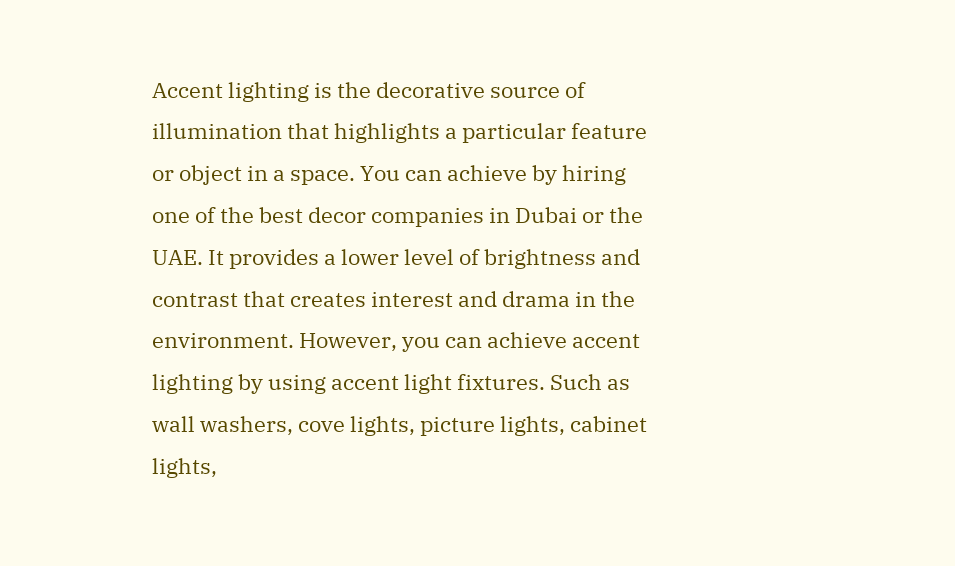Accent lighting is the decorative source of illumination that highlights a particular feature or object in a space. You can achieve by hiring one of the best decor companies in Dubai or the UAE. It provides a lower level of brightness and contrast that creates interest and drama in the environment. However, you can achieve accent lighting by using accent light fixtures. Such as wall washers, cove lights, picture lights, cabinet lights,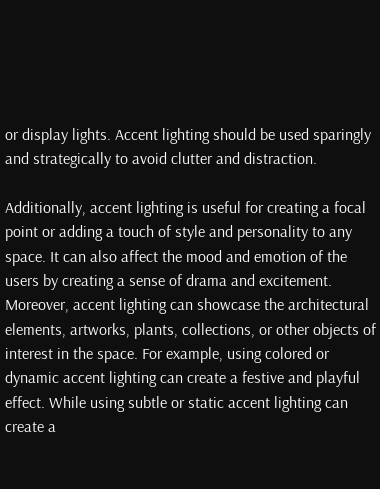or display lights. Accent lighting should be used sparingly and strategically to avoid clutter and distraction.

Additionally, accent lighting is useful for creating a focal point or adding a touch of style and personality to any space. It can also affect the mood and emotion of the users by creating a sense of drama and excitement. Moreover, accent lighting can showcase the architectural elements, artworks, plants, collections, or other objects of interest in the space. For example, using colored or dynamic accent lighting can create a festive and playful effect. While using subtle or static accent lighting can create a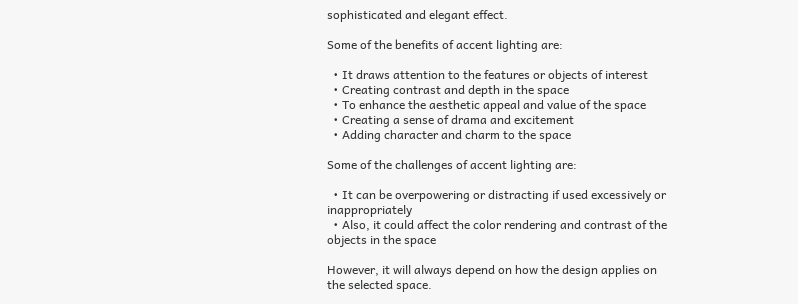sophisticated and elegant effect.

Some of the benefits of accent lighting are:

  • It draws attention to the features or objects of interest
  • Creating contrast and depth in the space
  • To enhance the aesthetic appeal and value of the space
  • Creating a sense of drama and excitement
  • Adding character and charm to the space

Some of the challenges of accent lighting are:

  • It can be overpowering or distracting if used excessively or inappropriately
  • Also, it could affect the color rendering and contrast of the objects in the space

However, it will always depend on how the design applies on the selected space.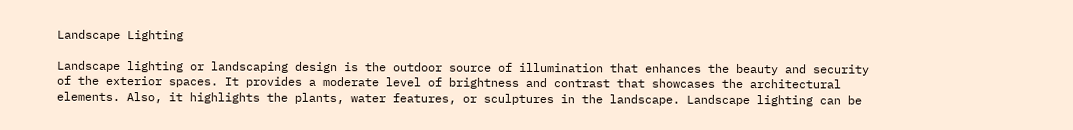Landscape Lighting

Landscape lighting or landscaping design is the outdoor source of illumination that enhances the beauty and security of the exterior spaces. It provides a moderate level of brightness and contrast that showcases the architectural elements. Also, it highlights the plants, water features, or sculptures in the landscape. Landscape lighting can be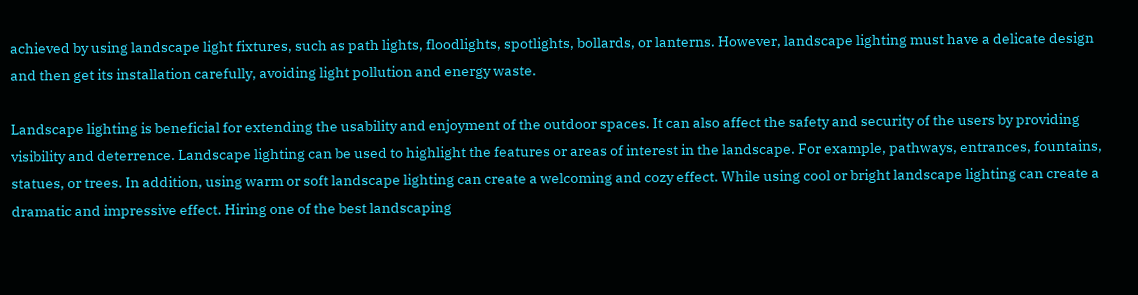achieved by using landscape light fixtures, such as path lights, floodlights, spotlights, bollards, or lanterns. However, landscape lighting must have a delicate design and then get its installation carefully, avoiding light pollution and energy waste.

Landscape lighting is beneficial for extending the usability and enjoyment of the outdoor spaces. It can also affect the safety and security of the users by providing visibility and deterrence. Landscape lighting can be used to highlight the features or areas of interest in the landscape. For example, pathways, entrances, fountains, statues, or trees. In addition, using warm or soft landscape lighting can create a welcoming and cozy effect. While using cool or bright landscape lighting can create a dramatic and impressive effect. Hiring one of the best landscaping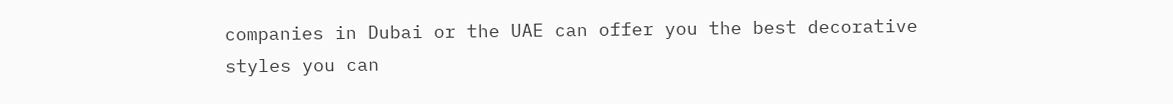companies in Dubai or the UAE can offer you the best decorative styles you can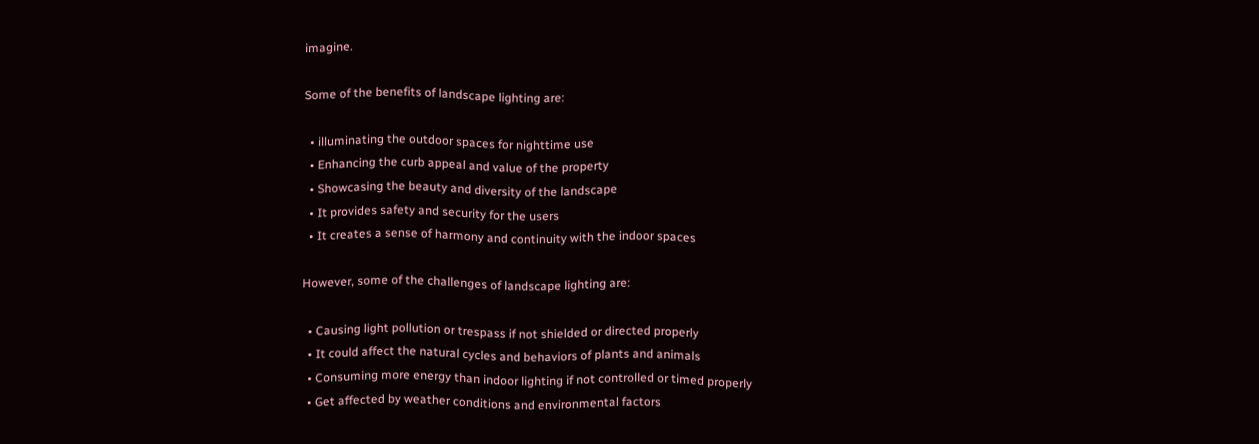imagine.

Some of the benefits of landscape lighting are:

  • illuminating the outdoor spaces for nighttime use
  • Enhancing the curb appeal and value of the property
  • Showcasing the beauty and diversity of the landscape
  • It provides safety and security for the users
  • It creates a sense of harmony and continuity with the indoor spaces

However, some of the challenges of landscape lighting are:

  • Causing light pollution or trespass if not shielded or directed properly
  • It could affect the natural cycles and behaviors of plants and animals
  • Consuming more energy than indoor lighting if not controlled or timed properly
  • Get affected by weather conditions and environmental factors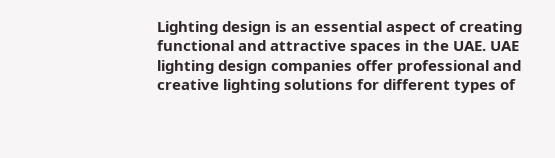Lighting design is an essential aspect of creating functional and attractive spaces in the UAE. UAE lighting design companies offer professional and creative lighting solutions for different types of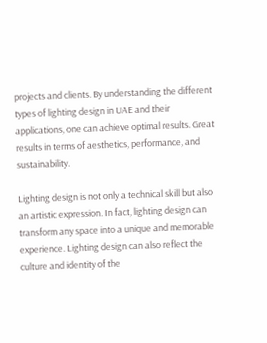projects and clients. By understanding the different types of lighting design in UAE and their applications, one can achieve optimal results. Great results in terms of aesthetics, performance, and sustainability.

Lighting design is not only a technical skill but also an artistic expression. In fact, lighting design can transform any space into a unique and memorable experience. Lighting design can also reflect the culture and identity of the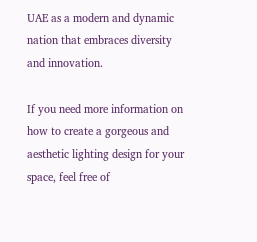UAE as a modern and dynamic nation that embraces diversity and innovation.

If you need more information on how to create a gorgeous and aesthetic lighting design for your space, feel free of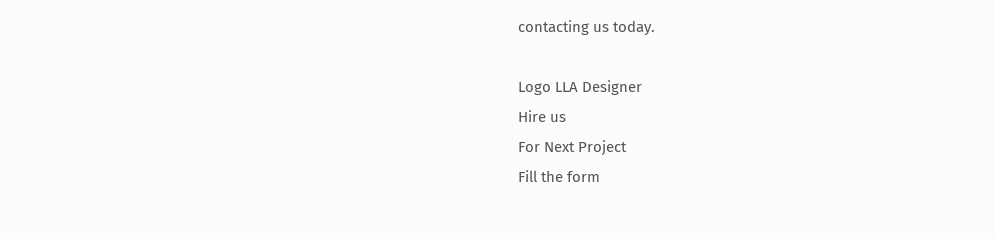contacting us today.

Logo LLA Designer
Hire us
For Next Project
Fill the form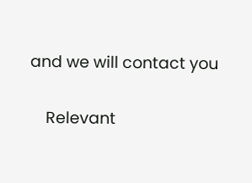and we will contact you

    Relevant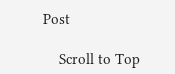Post

    Scroll to Top